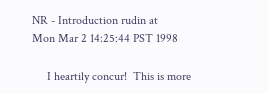NR - Introduction rudin at
Mon Mar 2 14:25:44 PST 1998

     I heartily concur!  This is more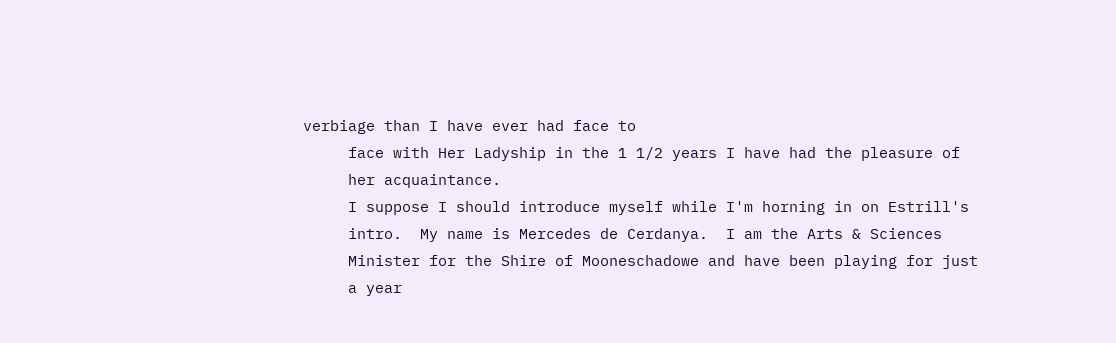verbiage than I have ever had face to
     face with Her Ladyship in the 1 1/2 years I have had the pleasure of
     her acquaintance.
     I suppose I should introduce myself while I'm horning in on Estrill's
     intro.  My name is Mercedes de Cerdanya.  I am the Arts & Sciences
     Minister for the Shire of Mooneschadowe and have been playing for just
     a year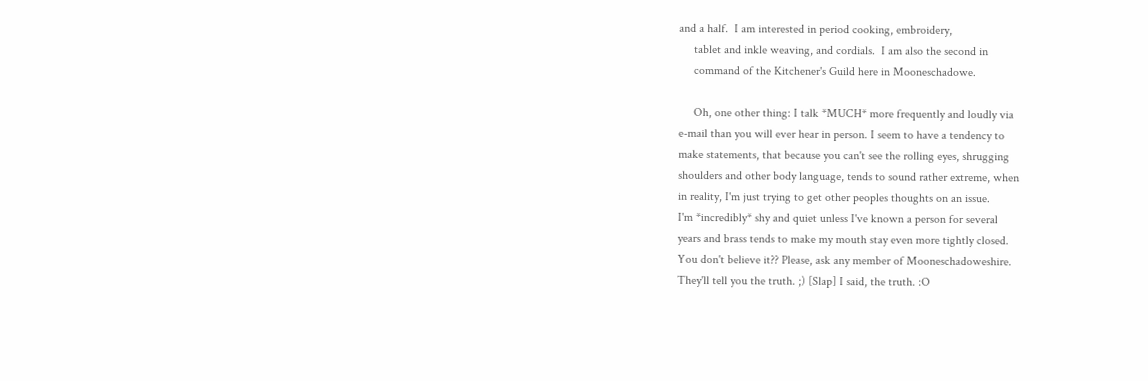and a half.  I am interested in period cooking, embroidery,
     tablet and inkle weaving, and cordials.  I am also the second in
     command of the Kitchener's Guild here in Mooneschadowe.

     Oh, one other thing: I talk *MUCH* more frequently and loudly via
e-mail than you will ever hear in person. I seem to have a tendency to
make statements, that because you can't see the rolling eyes, shrugging
shoulders and other body language, tends to sound rather extreme, when
in reality, I'm just trying to get other peoples thoughts on an issue.
I'm *incredibly* shy and quiet unless I've known a person for several
years and brass tends to make my mouth stay even more tightly closed.
You don't believe it?? Please, ask any member of Mooneschadoweshire.
They'll tell you the truth. ;) [Slap] I said, the truth. :O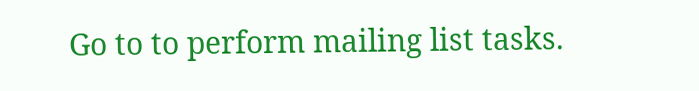Go to to perform mailing list tasks.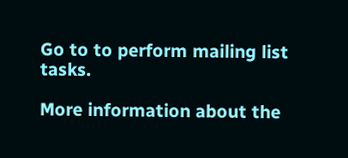Go to to perform mailing list tasks.

More information about the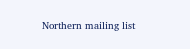Northern mailing list